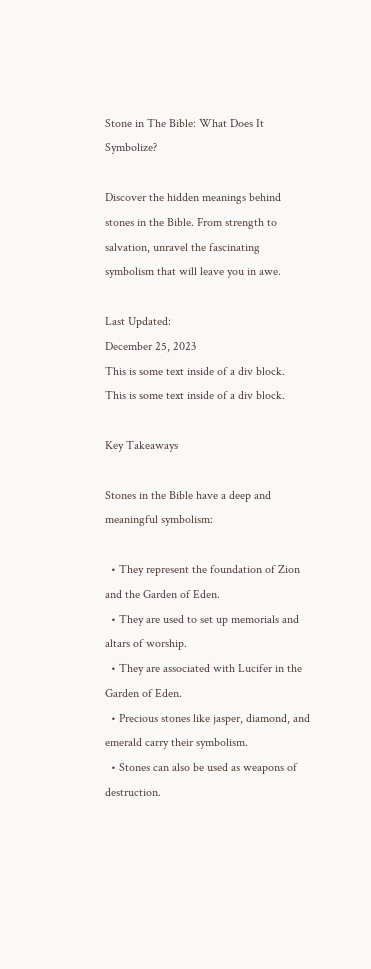Stone in The Bible: What Does It Symbolize?

Discover the hidden meanings behind stones in the Bible. From strength to salvation, unravel the fascinating symbolism that will leave you in awe.

Last Updated:
December 25, 2023
This is some text inside of a div block.
This is some text inside of a div block.

Key Takeaways

Stones in the Bible have a deep and meaningful symbolism:

  • They represent the foundation of Zion and the Garden of Eden.
  • They are used to set up memorials and altars of worship.
  • They are associated with Lucifer in the Garden of Eden.
  • Precious stones like jasper, diamond, and emerald carry their symbolism.
  • Stones can also be used as weapons of destruction.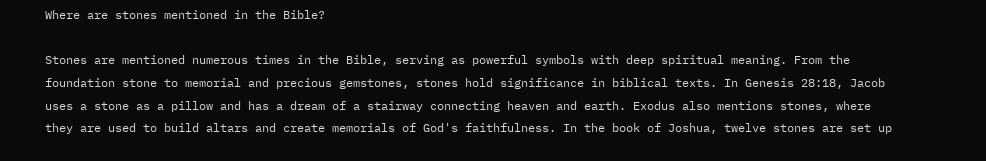Where are stones mentioned in the Bible?

Stones are mentioned numerous times in the Bible, serving as powerful symbols with deep spiritual meaning. From the foundation stone to memorial and precious gemstones, stones hold significance in biblical texts. In Genesis 28:18, Jacob uses a stone as a pillow and has a dream of a stairway connecting heaven and earth. Exodus also mentions stones, where they are used to build altars and create memorials of God's faithfulness. In the book of Joshua, twelve stones are set up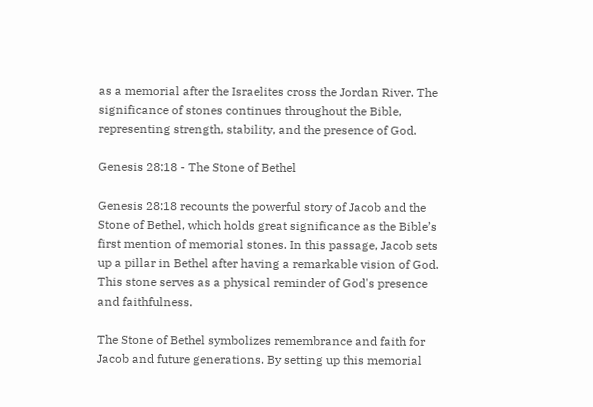as a memorial after the Israelites cross the Jordan River. The significance of stones continues throughout the Bible, representing strength, stability, and the presence of God.

Genesis 28:18 - The Stone of Bethel

Genesis 28:18 recounts the powerful story of Jacob and the Stone of Bethel, which holds great significance as the Bible’s first mention of memorial stones. In this passage, Jacob sets up a pillar in Bethel after having a remarkable vision of God. This stone serves as a physical reminder of God's presence and faithfulness.

The Stone of Bethel symbolizes remembrance and faith for Jacob and future generations. By setting up this memorial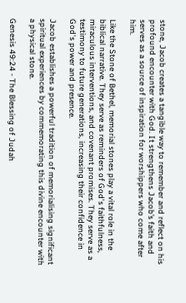stone, Jacob creates a tangible way to remember and reflect on his profound encounter with God. It strengthens Jacob’s faith and serves as a source of inspiration for worshippers who come after him.

Like the Stone of Bethel, memorial stones play a vital role in the biblical narrative. They serve as reminders of God's faithfulness, miraculous interventions, and covenant promises. They serve as a testimony to future generations, increasing their confidence in God's power and presence.

Jacob establishes a powerful tradition of memorialising significant spiritual experiences by commemorating this divine encounter with a physical stone.

Genesis 49:24 - The Blessing of Judah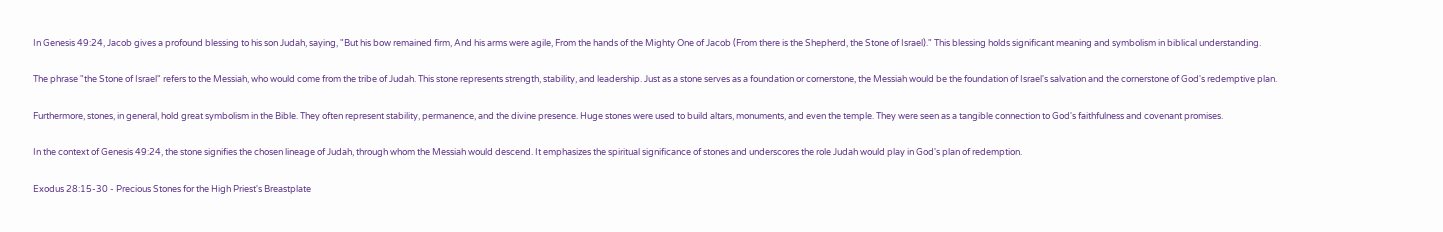In Genesis 49:24, Jacob gives a profound blessing to his son Judah, saying, "But his bow remained firm, And his arms were agile, From the hands of the Mighty One of Jacob (From there is the Shepherd, the Stone of Israel)." This blessing holds significant meaning and symbolism in biblical understanding.

The phrase "the Stone of Israel" refers to the Messiah, who would come from the tribe of Judah. This stone represents strength, stability, and leadership. Just as a stone serves as a foundation or cornerstone, the Messiah would be the foundation of Israel's salvation and the cornerstone of God's redemptive plan.

Furthermore, stones, in general, hold great symbolism in the Bible. They often represent stability, permanence, and the divine presence. Huge stones were used to build altars, monuments, and even the temple. They were seen as a tangible connection to God's faithfulness and covenant promises.

In the context of Genesis 49:24, the stone signifies the chosen lineage of Judah, through whom the Messiah would descend. It emphasizes the spiritual significance of stones and underscores the role Judah would play in God's plan of redemption.

Exodus 28:15-30 - Precious Stones for the High Priest's Breastplate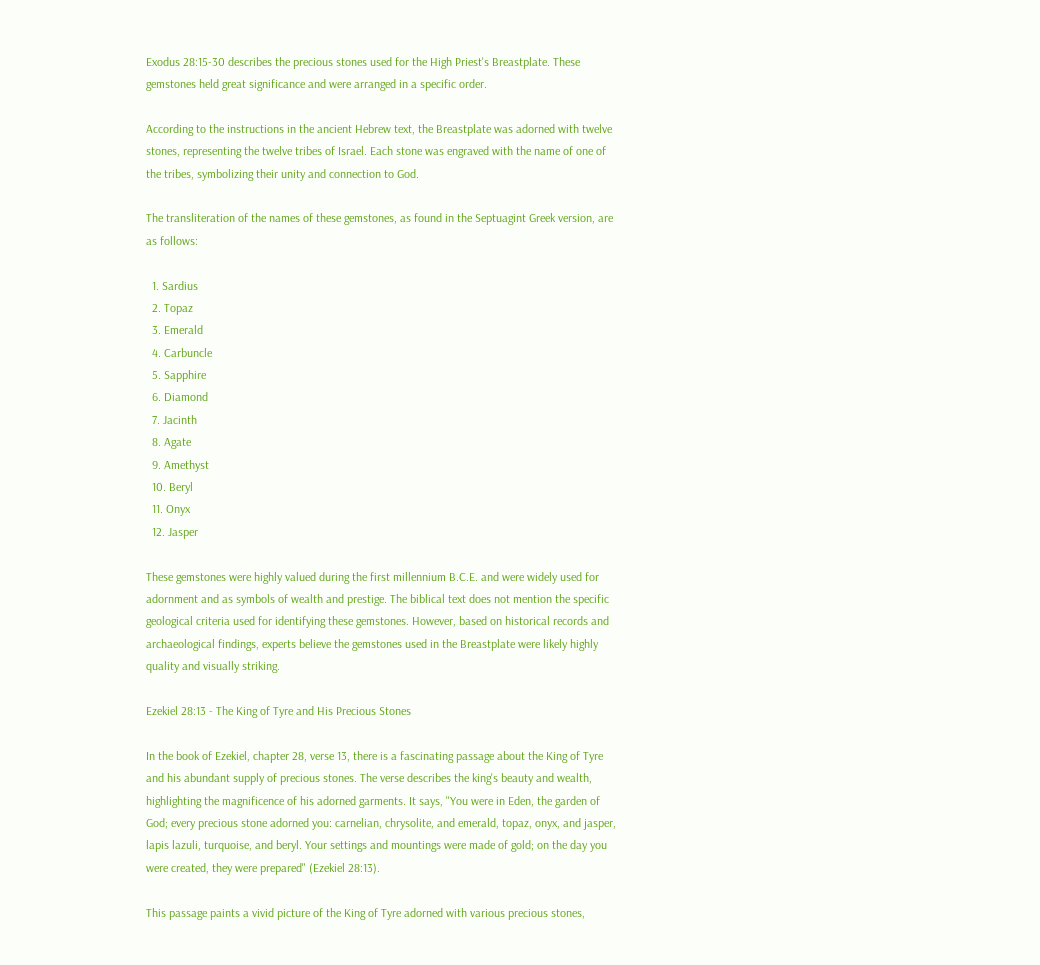Exodus 28:15-30 describes the precious stones used for the High Priest's Breastplate. These gemstones held great significance and were arranged in a specific order.

According to the instructions in the ancient Hebrew text, the Breastplate was adorned with twelve stones, representing the twelve tribes of Israel. Each stone was engraved with the name of one of the tribes, symbolizing their unity and connection to God.

The transliteration of the names of these gemstones, as found in the Septuagint Greek version, are as follows:

  1. Sardius
  2. Topaz
  3. Emerald
  4. Carbuncle
  5. Sapphire
  6. Diamond
  7. Jacinth
  8. Agate
  9. Amethyst
  10. Beryl
  11. Onyx
  12. Jasper

These gemstones were highly valued during the first millennium B.C.E. and were widely used for adornment and as symbols of wealth and prestige. The biblical text does not mention the specific geological criteria used for identifying these gemstones. However, based on historical records and archaeological findings, experts believe the gemstones used in the Breastplate were likely highly quality and visually striking.

Ezekiel 28:13 - The King of Tyre and His Precious Stones

In the book of Ezekiel, chapter 28, verse 13, there is a fascinating passage about the King of Tyre and his abundant supply of precious stones. The verse describes the king's beauty and wealth, highlighting the magnificence of his adorned garments. It says, "You were in Eden, the garden of God; every precious stone adorned you: carnelian, chrysolite, and emerald, topaz, onyx, and jasper, lapis lazuli, turquoise, and beryl. Your settings and mountings were made of gold; on the day you were created, they were prepared" (Ezekiel 28:13).

This passage paints a vivid picture of the King of Tyre adorned with various precious stones,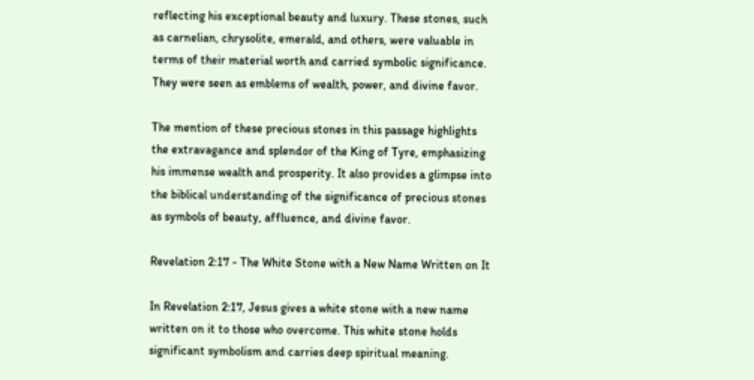reflecting his exceptional beauty and luxury. These stones, such as carnelian, chrysolite, emerald, and others, were valuable in terms of their material worth and carried symbolic significance. They were seen as emblems of wealth, power, and divine favor.

The mention of these precious stones in this passage highlights the extravagance and splendor of the King of Tyre, emphasizing his immense wealth and prosperity. It also provides a glimpse into the biblical understanding of the significance of precious stones as symbols of beauty, affluence, and divine favor.

Revelation 2:17 - The White Stone with a New Name Written on It

In Revelation 2:17, Jesus gives a white stone with a new name written on it to those who overcome. This white stone holds significant symbolism and carries deep spiritual meaning.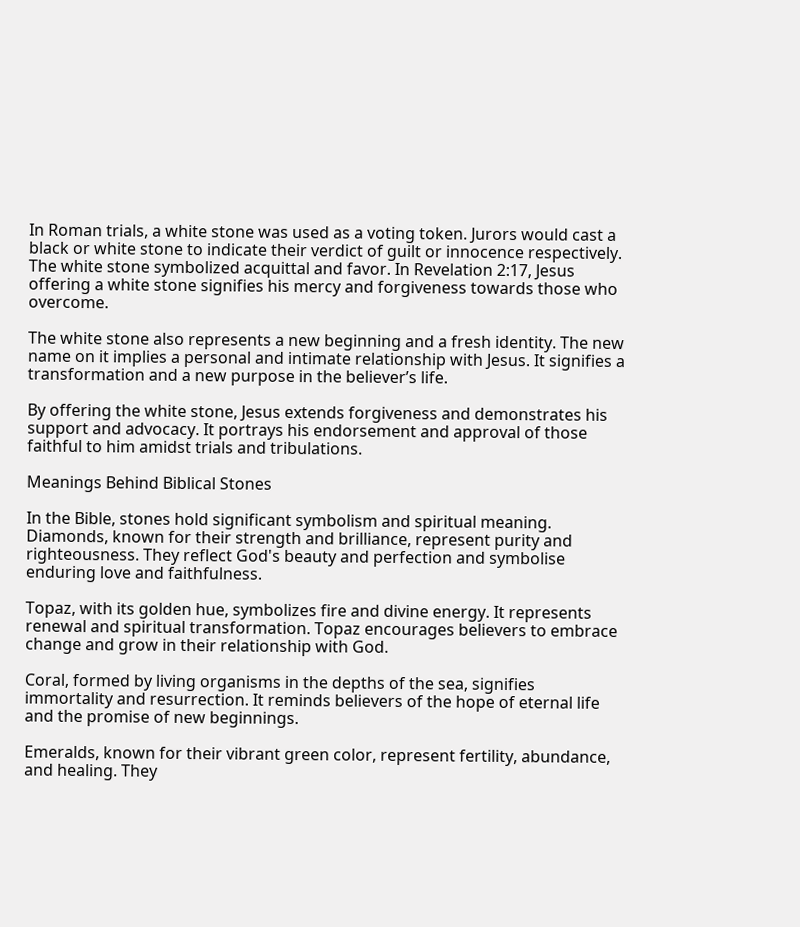In Roman trials, a white stone was used as a voting token. Jurors would cast a black or white stone to indicate their verdict of guilt or innocence respectively. The white stone symbolized acquittal and favor. In Revelation 2:17, Jesus offering a white stone signifies his mercy and forgiveness towards those who overcome.

The white stone also represents a new beginning and a fresh identity. The new name on it implies a personal and intimate relationship with Jesus. It signifies a transformation and a new purpose in the believer’s life.

By offering the white stone, Jesus extends forgiveness and demonstrates his support and advocacy. It portrays his endorsement and approval of those faithful to him amidst trials and tribulations.

Meanings Behind Biblical Stones

In the Bible, stones hold significant symbolism and spiritual meaning. Diamonds, known for their strength and brilliance, represent purity and righteousness. They reflect God's beauty and perfection and symbolise enduring love and faithfulness.

Topaz, with its golden hue, symbolizes fire and divine energy. It represents renewal and spiritual transformation. Topaz encourages believers to embrace change and grow in their relationship with God.

Coral, formed by living organisms in the depths of the sea, signifies immortality and resurrection. It reminds believers of the hope of eternal life and the promise of new beginnings.

Emeralds, known for their vibrant green color, represent fertility, abundance, and healing. They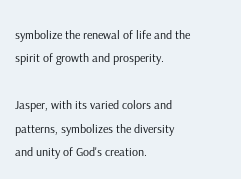symbolize the renewal of life and the spirit of growth and prosperity.

Jasper, with its varied colors and patterns, symbolizes the diversity and unity of God's creation.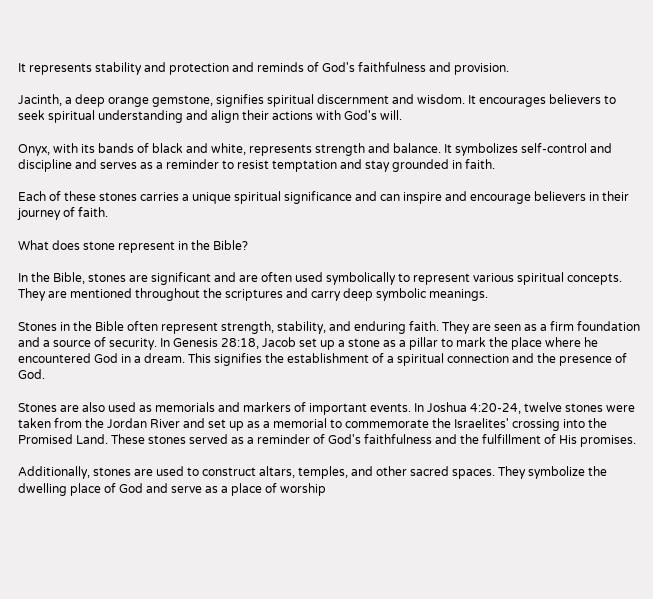It represents stability and protection and reminds of God's faithfulness and provision.

Jacinth, a deep orange gemstone, signifies spiritual discernment and wisdom. It encourages believers to seek spiritual understanding and align their actions with God's will.

Onyx, with its bands of black and white, represents strength and balance. It symbolizes self-control and discipline and serves as a reminder to resist temptation and stay grounded in faith.

Each of these stones carries a unique spiritual significance and can inspire and encourage believers in their journey of faith.

What does stone represent in the Bible?

In the Bible, stones are significant and are often used symbolically to represent various spiritual concepts. They are mentioned throughout the scriptures and carry deep symbolic meanings.

Stones in the Bible often represent strength, stability, and enduring faith. They are seen as a firm foundation and a source of security. In Genesis 28:18, Jacob set up a stone as a pillar to mark the place where he encountered God in a dream. This signifies the establishment of a spiritual connection and the presence of God.

Stones are also used as memorials and markers of important events. In Joshua 4:20-24, twelve stones were taken from the Jordan River and set up as a memorial to commemorate the Israelites' crossing into the Promised Land. These stones served as a reminder of God's faithfulness and the fulfillment of His promises.

Additionally, stones are used to construct altars, temples, and other sacred spaces. They symbolize the dwelling place of God and serve as a place of worship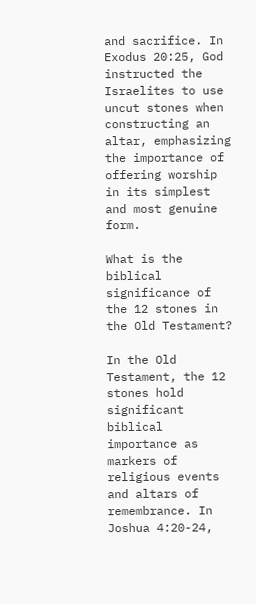and sacrifice. In Exodus 20:25, God instructed the Israelites to use uncut stones when constructing an altar, emphasizing the importance of offering worship in its simplest and most genuine form.

What is the biblical significance of the 12 stones in the Old Testament?

In the Old Testament, the 12 stones hold significant biblical importance as markers of religious events and altars of remembrance. In Joshua 4:20-24,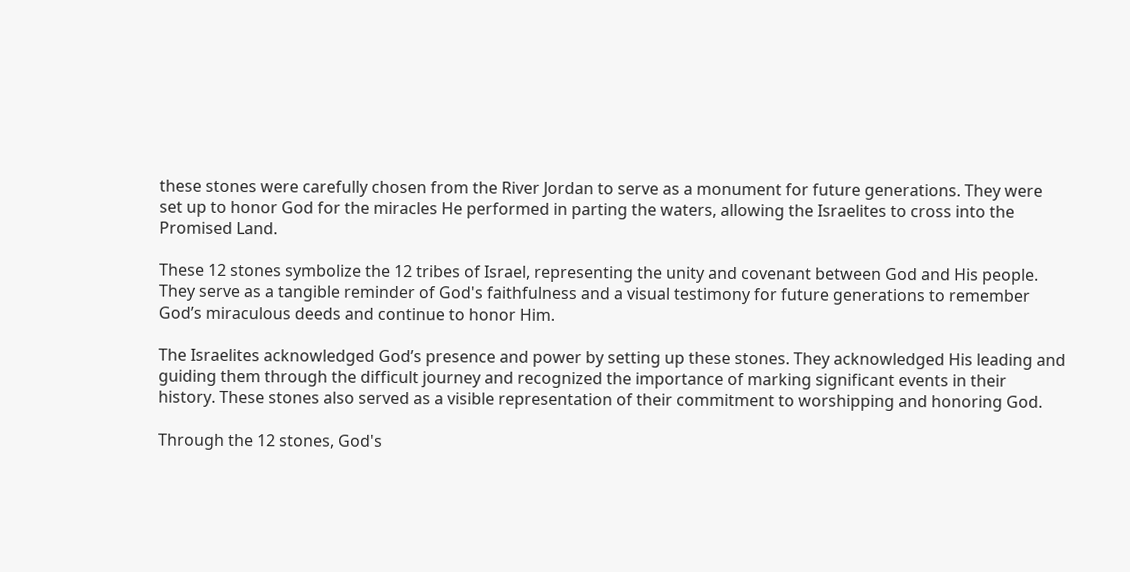these stones were carefully chosen from the River Jordan to serve as a monument for future generations. They were set up to honor God for the miracles He performed in parting the waters, allowing the Israelites to cross into the Promised Land.

These 12 stones symbolize the 12 tribes of Israel, representing the unity and covenant between God and His people. They serve as a tangible reminder of God's faithfulness and a visual testimony for future generations to remember God’s miraculous deeds and continue to honor Him.

The Israelites acknowledged God’s presence and power by setting up these stones. They acknowledged His leading and guiding them through the difficult journey and recognized the importance of marking significant events in their history. These stones also served as a visible representation of their commitment to worshipping and honoring God.

Through the 12 stones, God's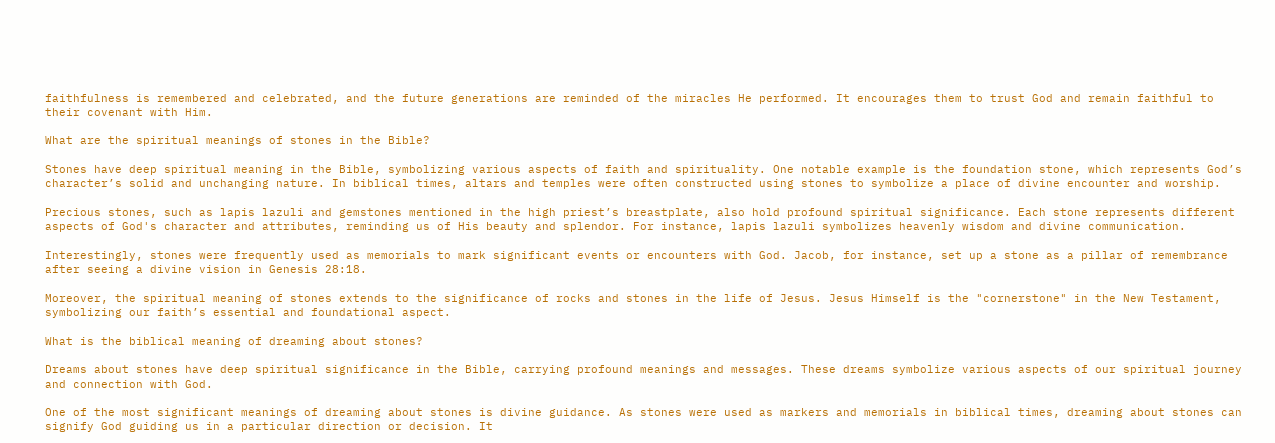faithfulness is remembered and celebrated, and the future generations are reminded of the miracles He performed. It encourages them to trust God and remain faithful to their covenant with Him.

What are the spiritual meanings of stones in the Bible?

Stones have deep spiritual meaning in the Bible, symbolizing various aspects of faith and spirituality. One notable example is the foundation stone, which represents God’s character’s solid and unchanging nature. In biblical times, altars and temples were often constructed using stones to symbolize a place of divine encounter and worship.

Precious stones, such as lapis lazuli and gemstones mentioned in the high priest’s breastplate, also hold profound spiritual significance. Each stone represents different aspects of God's character and attributes, reminding us of His beauty and splendor. For instance, lapis lazuli symbolizes heavenly wisdom and divine communication.

Interestingly, stones were frequently used as memorials to mark significant events or encounters with God. Jacob, for instance, set up a stone as a pillar of remembrance after seeing a divine vision in Genesis 28:18.

Moreover, the spiritual meaning of stones extends to the significance of rocks and stones in the life of Jesus. Jesus Himself is the "cornerstone" in the New Testament, symbolizing our faith’s essential and foundational aspect.

What is the biblical meaning of dreaming about stones?

Dreams about stones have deep spiritual significance in the Bible, carrying profound meanings and messages. These dreams symbolize various aspects of our spiritual journey and connection with God.

One of the most significant meanings of dreaming about stones is divine guidance. As stones were used as markers and memorials in biblical times, dreaming about stones can signify God guiding us in a particular direction or decision. It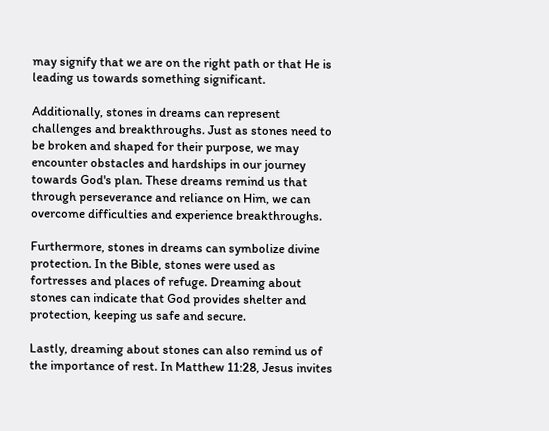may signify that we are on the right path or that He is leading us towards something significant.

Additionally, stones in dreams can represent challenges and breakthroughs. Just as stones need to be broken and shaped for their purpose, we may encounter obstacles and hardships in our journey towards God's plan. These dreams remind us that through perseverance and reliance on Him, we can overcome difficulties and experience breakthroughs.

Furthermore, stones in dreams can symbolize divine protection. In the Bible, stones were used as fortresses and places of refuge. Dreaming about stones can indicate that God provides shelter and protection, keeping us safe and secure.

Lastly, dreaming about stones can also remind us of the importance of rest. In Matthew 11:28, Jesus invites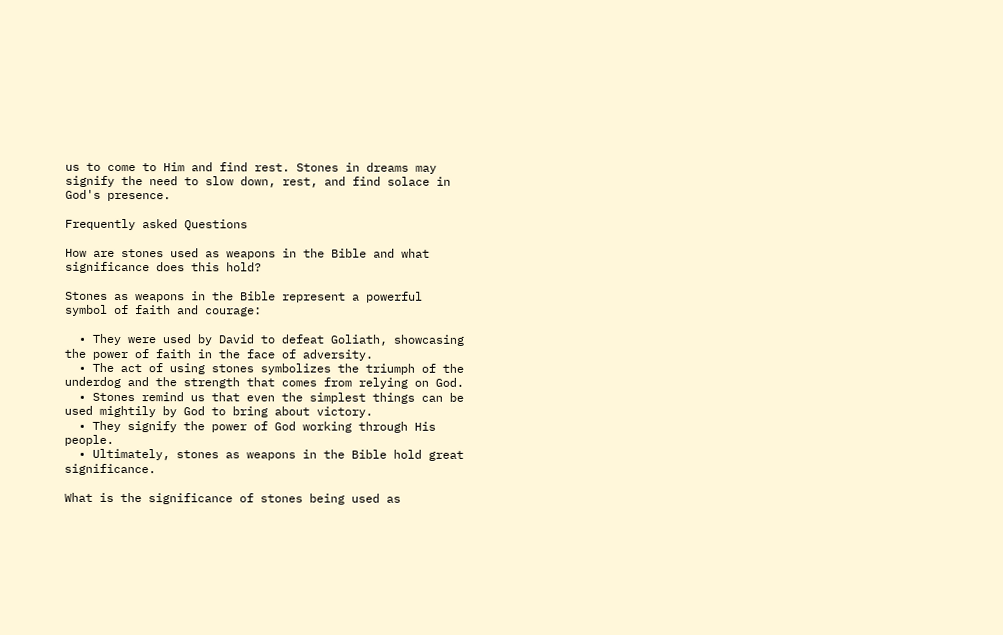us to come to Him and find rest. Stones in dreams may signify the need to slow down, rest, and find solace in God's presence.

Frequently asked Questions

How are stones used as weapons in the Bible and what significance does this hold?

Stones as weapons in the Bible represent a powerful symbol of faith and courage:

  • They were used by David to defeat Goliath, showcasing the power of faith in the face of adversity.
  • The act of using stones symbolizes the triumph of the underdog and the strength that comes from relying on God.
  • Stones remind us that even the simplest things can be used mightily by God to bring about victory.
  • They signify the power of God working through His people.
  • Ultimately, stones as weapons in the Bible hold great significance.

What is the significance of stones being used as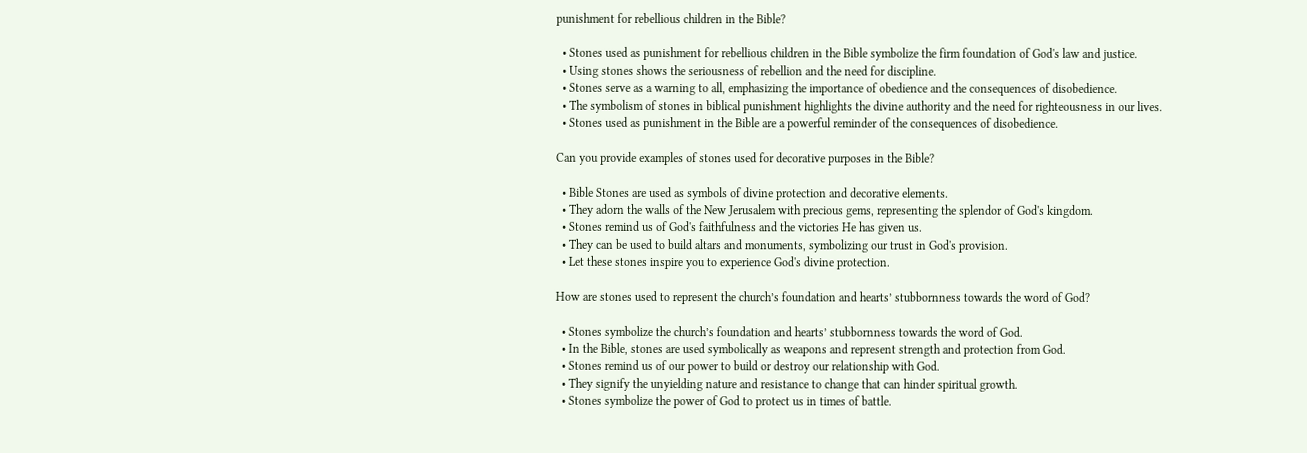punishment for rebellious children in the Bible?

  • Stones used as punishment for rebellious children in the Bible symbolize the firm foundation of God's law and justice.
  • Using stones shows the seriousness of rebellion and the need for discipline.
  • Stones serve as a warning to all, emphasizing the importance of obedience and the consequences of disobedience.
  • The symbolism of stones in biblical punishment highlights the divine authority and the need for righteousness in our lives.
  • Stones used as punishment in the Bible are a powerful reminder of the consequences of disobedience.

Can you provide examples of stones used for decorative purposes in the Bible?

  • Bible Stones are used as symbols of divine protection and decorative elements.
  • They adorn the walls of the New Jerusalem with precious gems, representing the splendor of God's kingdom.
  • Stones remind us of God's faithfulness and the victories He has given us.
  • They can be used to build altars and monuments, symbolizing our trust in God's provision.
  • Let these stones inspire you to experience God's divine protection.

How are stones used to represent the church’s foundation and hearts’ stubbornness towards the word of God?

  • Stones symbolize the church’s foundation and hearts’ stubbornness towards the word of God.
  • In the Bible, stones are used symbolically as weapons and represent strength and protection from God.
  • Stones remind us of our power to build or destroy our relationship with God.
  • They signify the unyielding nature and resistance to change that can hinder spiritual growth.
  • Stones symbolize the power of God to protect us in times of battle.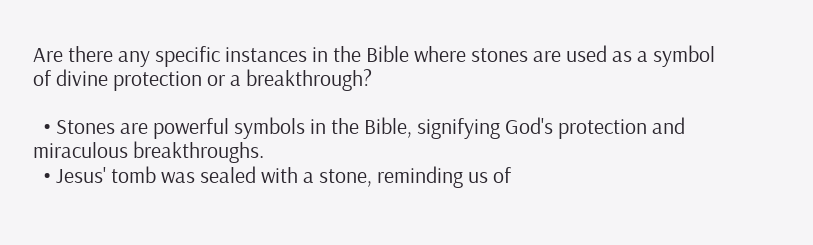Are there any specific instances in the Bible where stones are used as a symbol of divine protection or a breakthrough?

  • Stones are powerful symbols in the Bible, signifying God's protection and miraculous breakthroughs.
  • Jesus' tomb was sealed with a stone, reminding us of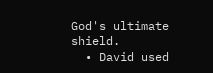God's ultimate shield.
  • David used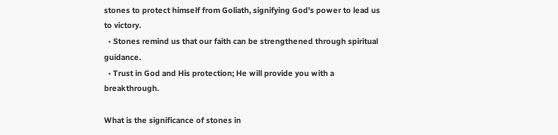stones to protect himself from Goliath, signifying God's power to lead us to victory.
  • Stones remind us that our faith can be strengthened through spiritual guidance.
  • Trust in God and His protection; He will provide you with a breakthrough.

What is the significance of stones in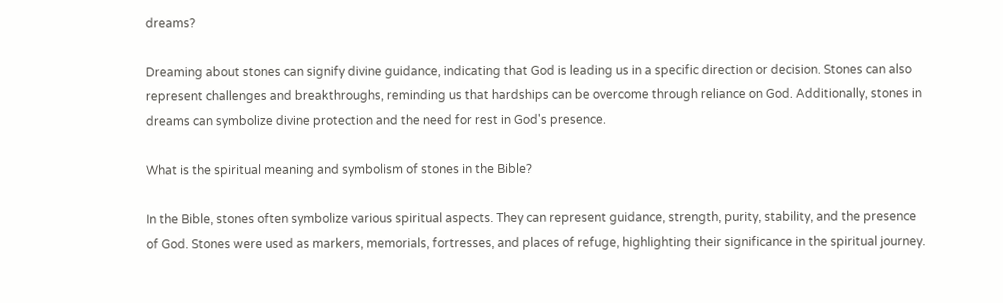dreams?

Dreaming about stones can signify divine guidance, indicating that God is leading us in a specific direction or decision. Stones can also represent challenges and breakthroughs, reminding us that hardships can be overcome through reliance on God. Additionally, stones in dreams can symbolize divine protection and the need for rest in God's presence.

What is the spiritual meaning and symbolism of stones in the Bible?

In the Bible, stones often symbolize various spiritual aspects. They can represent guidance, strength, purity, stability, and the presence of God. Stones were used as markers, memorials, fortresses, and places of refuge, highlighting their significance in the spiritual journey.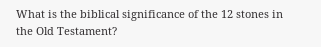What is the biblical significance of the 12 stones in the Old Testament?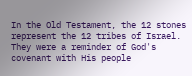In the Old Testament, the 12 stones represent the 12 tribes of Israel. They were a reminder of God's covenant with His people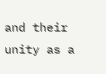and their unity as a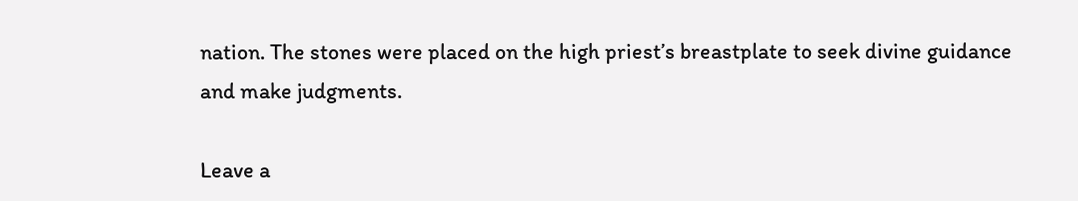nation. The stones were placed on the high priest’s breastplate to seek divine guidance and make judgments.

Leave a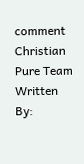comment
Christian Pure Team
Written By: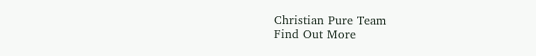Christian Pure Team
Find Out More